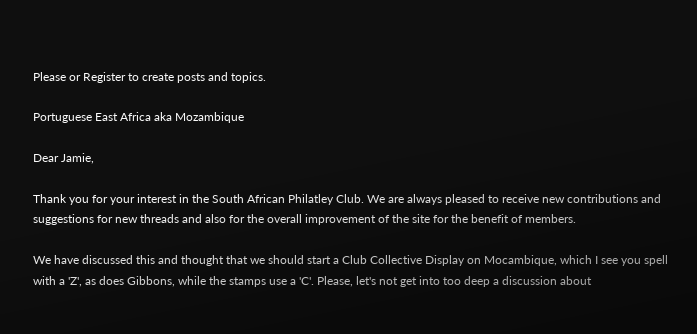Please or Register to create posts and topics.

Portuguese East Africa aka Mozambique

Dear Jamie,

Thank you for your interest in the South African Philatley Club. We are always pleased to receive new contributions and suggestions for new threads and also for the overall improvement of the site for the benefit of members.

We have discussed this and thought that we should start a Club Collective Display on Mocambique, which I see you spell with a 'Z', as does Gibbons, while the stamps use a 'C'. Please, let's not get into too deep a discussion about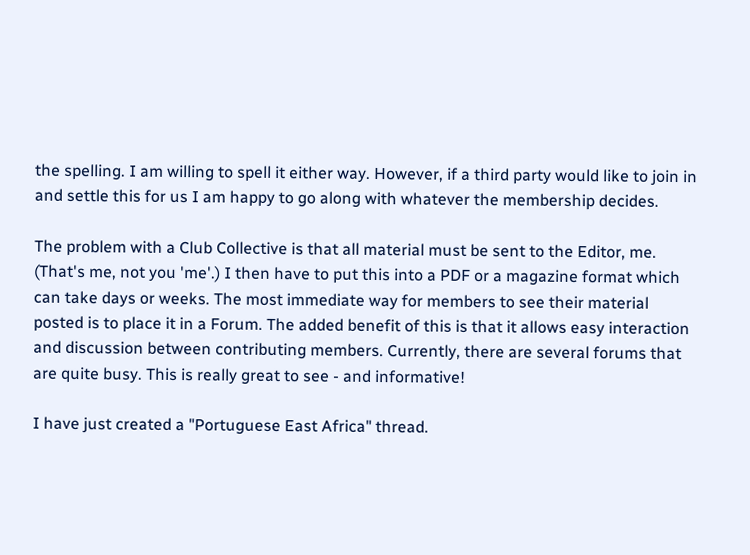the spelling. I am willing to spell it either way. However, if a third party would like to join in and settle this for us I am happy to go along with whatever the membership decides.

The problem with a Club Collective is that all material must be sent to the Editor, me. (That's me, not you 'me'.) I then have to put this into a PDF or a magazine format which can take days or weeks. The most immediate way for members to see their material posted is to place it in a Forum. The added benefit of this is that it allows easy interaction and discussion between contributing members. Currently, there are several forums that are quite busy. This is really great to see - and informative!

I have just created a "Portuguese East Africa" thread.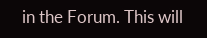in the Forum. This will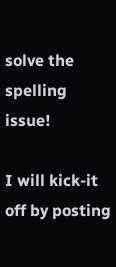solve the spelling issue!

I will kick-it off by posting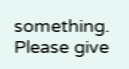something. Please give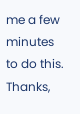me a few minutes to do this. Thanks,